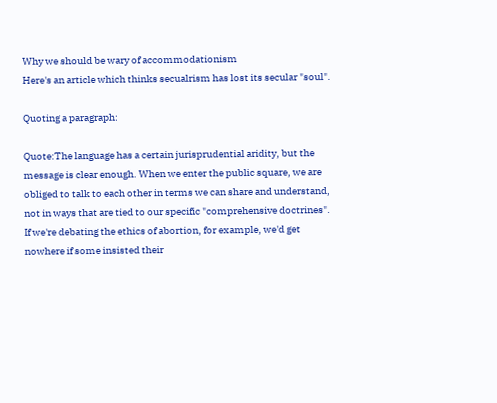Why we should be wary of accommodationism
Here's an article which thinks secualrism has lost its secular "soul".

Quoting a paragraph:

Quote:The language has a certain jurisprudential aridity, but the message is clear enough. When we enter the public square, we are obliged to talk to each other in terms we can share and understand, not in ways that are tied to our specific "comprehensive doctrines". If we're debating the ethics of abortion, for example, we'd get nowhere if some insisted their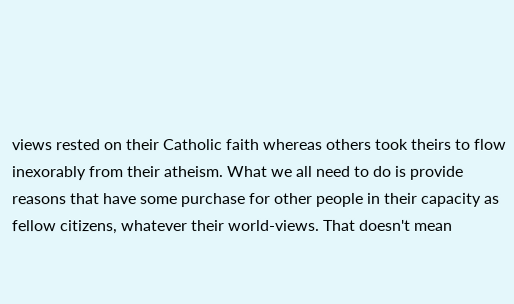views rested on their Catholic faith whereas others took theirs to flow inexorably from their atheism. What we all need to do is provide reasons that have some purchase for other people in their capacity as fellow citizens, whatever their world-views. That doesn't mean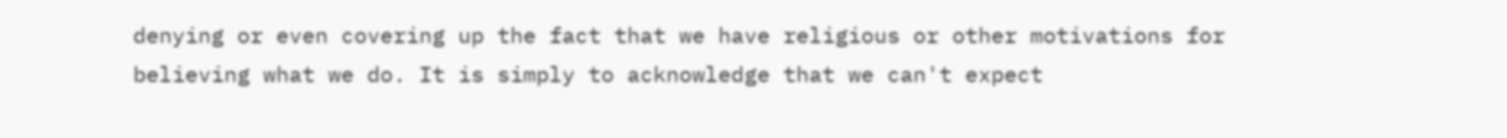denying or even covering up the fact that we have religious or other motivations for believing what we do. It is simply to acknowledge that we can't expect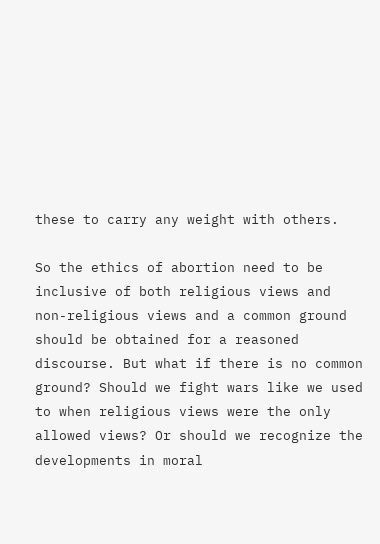these to carry any weight with others.

So the ethics of abortion need to be inclusive of both religious views and non-religious views and a common ground should be obtained for a reasoned discourse. But what if there is no common ground? Should we fight wars like we used to when religious views were the only allowed views? Or should we recognize the developments in moral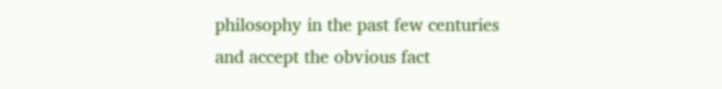philosophy in the past few centuries and accept the obvious fact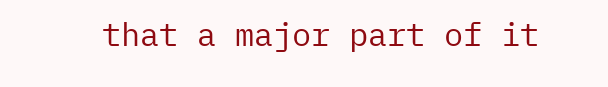that a major part of it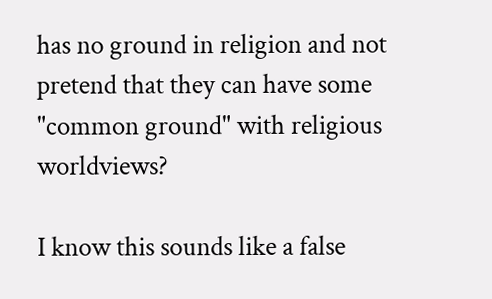has no ground in religion and not pretend that they can have some "common ground" with religious worldviews?

I know this sounds like a false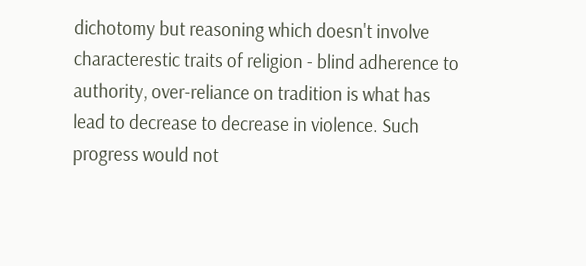dichotomy but reasoning which doesn't involve characterestic traits of religion - blind adherence to authority, over-reliance on tradition is what has lead to decrease to decrease in violence. Such progress would not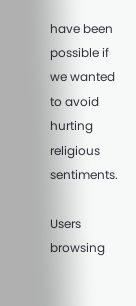have been possible if we wanted to avoid hurting religious sentiments.

Users browsing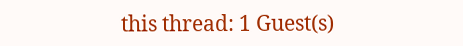this thread: 1 Guest(s)